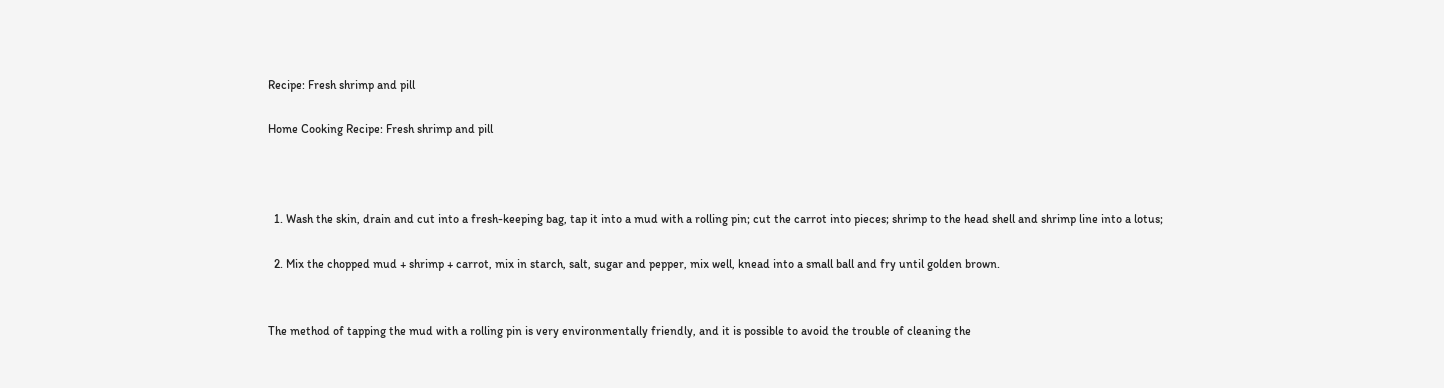Recipe: Fresh shrimp and pill

Home Cooking Recipe: Fresh shrimp and pill



  1. Wash the skin, drain and cut into a fresh-keeping bag, tap it into a mud with a rolling pin; cut the carrot into pieces; shrimp to the head shell and shrimp line into a lotus;

  2. Mix the chopped mud + shrimp + carrot, mix in starch, salt, sugar and pepper, mix well, knead into a small ball and fry until golden brown.


The method of tapping the mud with a rolling pin is very environmentally friendly, and it is possible to avoid the trouble of cleaning the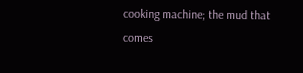cooking machine; the mud that comes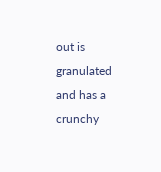out is granulated and has a crunchy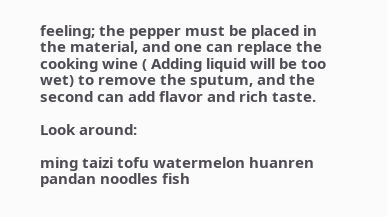feeling; the pepper must be placed in the material, and one can replace the cooking wine ( Adding liquid will be too wet) to remove the sputum, and the second can add flavor and rich taste.

Look around:

ming taizi tofu watermelon huanren pandan noodles fish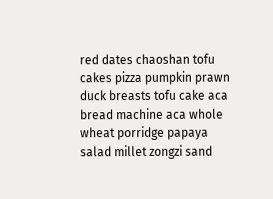red dates chaoshan tofu cakes pizza pumpkin prawn duck breasts tofu cake aca bread machine aca whole wheat porridge papaya salad millet zongzi sand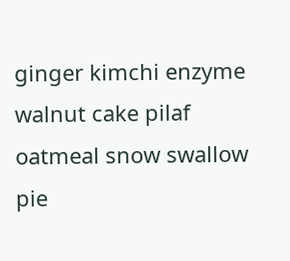ginger kimchi enzyme walnut cake pilaf oatmeal snow swallow pie